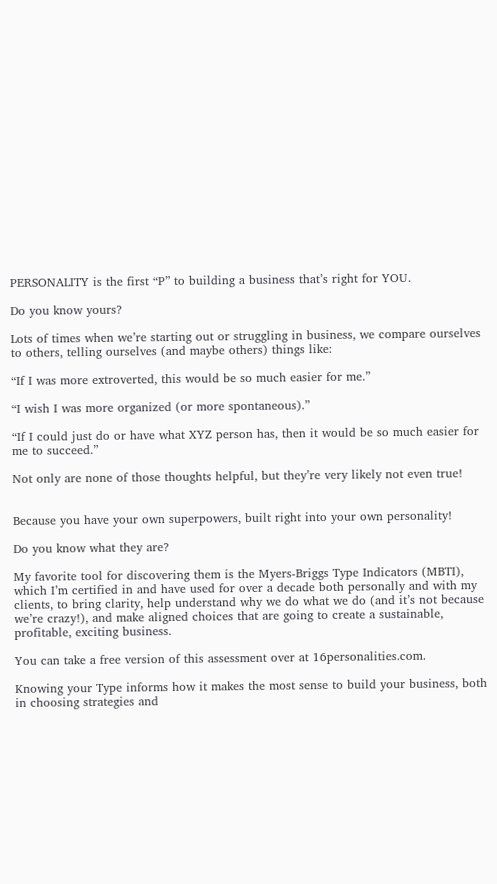PERSONALITY is the first “P” to building a business that’s right for YOU.

Do you know yours?

Lots of times when we’re starting out or struggling in business, we compare ourselves to others, telling ourselves (and maybe others) things like:

“If I was more extroverted, this would be so much easier for me.”

“I wish I was more organized (or more spontaneous).”

“If I could just do or have what XYZ person has, then it would be so much easier for me to succeed.”

Not only are none of those thoughts helpful, but they’re very likely not even true!


Because you have your own superpowers, built right into your own personality!

Do you know what they are?

My favorite tool for discovering them is the Myers-Briggs Type Indicators (MBTI), which I’m certified in and have used for over a decade both personally and with my clients, to bring clarity, help understand why we do what we do (and it’s not because we’re crazy!), and make aligned choices that are going to create a sustainable, profitable, exciting business.

You can take a free version of this assessment over at 16personalities.com.

Knowing your Type informs how it makes the most sense to build your business, both in choosing strategies and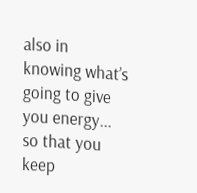also in knowing what’s going to give you energy... so that you keep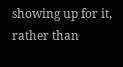showing up for it, rather than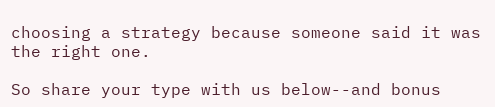choosing a strategy because someone said it was the right one.

So share your type with us below--and bonus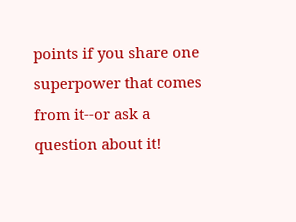points if you share one superpower that comes from it--or ask a question about it!